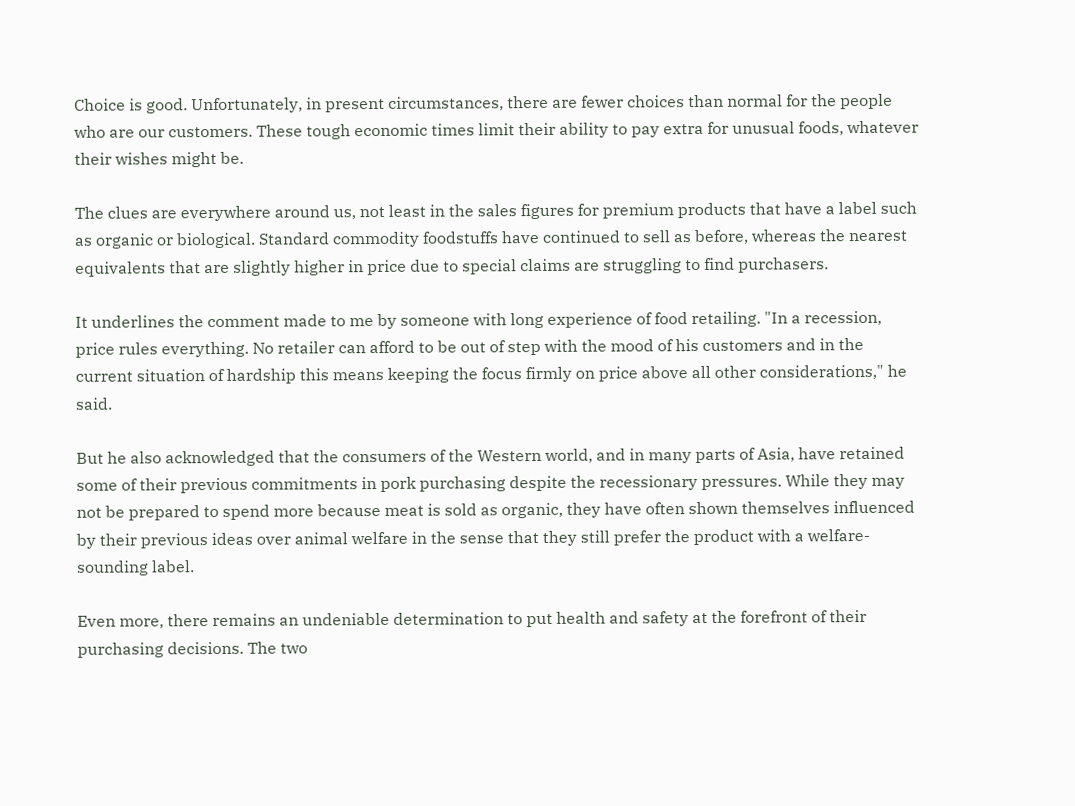Choice is good. Unfortunately, in present circumstances, there are fewer choices than normal for the people who are our customers. These tough economic times limit their ability to pay extra for unusual foods, whatever their wishes might be.

The clues are everywhere around us, not least in the sales figures for premium products that have a label such as organic or biological. Standard commodity foodstuffs have continued to sell as before, whereas the nearest equivalents that are slightly higher in price due to special claims are struggling to find purchasers.

It underlines the comment made to me by someone with long experience of food retailing. "In a recession, price rules everything. No retailer can afford to be out of step with the mood of his customers and in the current situation of hardship this means keeping the focus firmly on price above all other considerations," he said.

But he also acknowledged that the consumers of the Western world, and in many parts of Asia, have retained some of their previous commitments in pork purchasing despite the recessionary pressures. While they may not be prepared to spend more because meat is sold as organic, they have often shown themselves influenced by their previous ideas over animal welfare in the sense that they still prefer the product with a welfare-sounding label.

Even more, there remains an undeniable determination to put health and safety at the forefront of their purchasing decisions. The two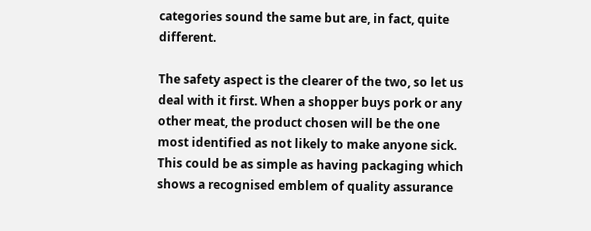categories sound the same but are, in fact, quite different.

The safety aspect is the clearer of the two, so let us deal with it first. When a shopper buys pork or any other meat, the product chosen will be the one most identified as not likely to make anyone sick. This could be as simple as having packaging which shows a recognised emblem of quality assurance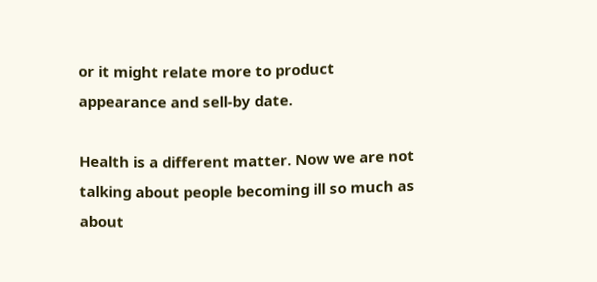or it might relate more to product appearance and sell-by date.

Health is a different matter. Now we are not talking about people becoming ill so much as about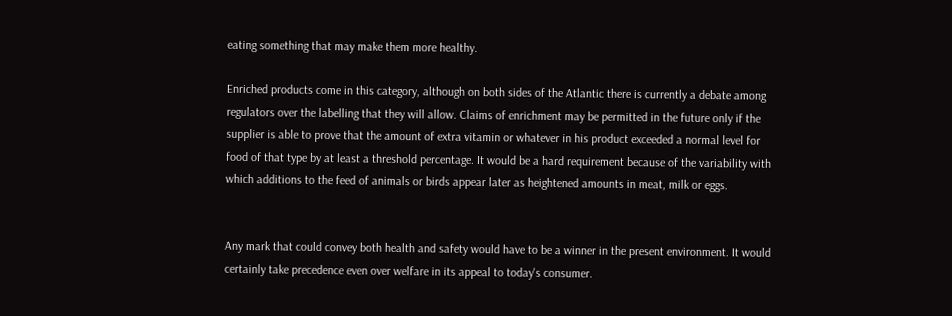eating something that may make them more healthy.

Enriched products come in this category, although on both sides of the Atlantic there is currently a debate among regulators over the labelling that they will allow. Claims of enrichment may be permitted in the future only if the supplier is able to prove that the amount of extra vitamin or whatever in his product exceeded a normal level for food of that type by at least a threshold percentage. It would be a hard requirement because of the variability with which additions to the feed of animals or birds appear later as heightened amounts in meat, milk or eggs.


Any mark that could convey both health and safety would have to be a winner in the present environment. It would certainly take precedence even over welfare in its appeal to today's consumer.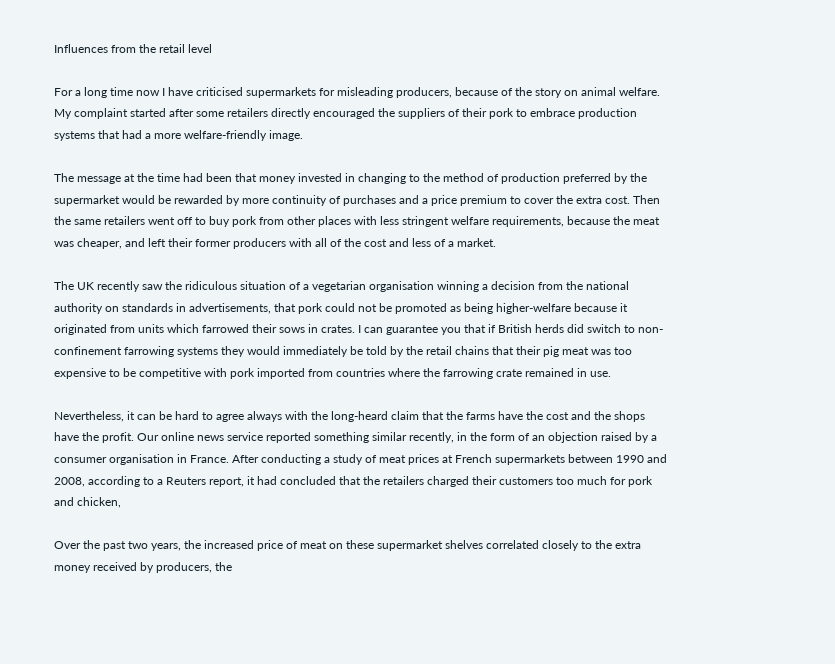Influences from the retail level

For a long time now I have criticised supermarkets for misleading producers, because of the story on animal welfare. My complaint started after some retailers directly encouraged the suppliers of their pork to embrace production systems that had a more welfare-friendly image.

The message at the time had been that money invested in changing to the method of production preferred by the supermarket would be rewarded by more continuity of purchases and a price premium to cover the extra cost. Then the same retailers went off to buy pork from other places with less stringent welfare requirements, because the meat was cheaper, and left their former producers with all of the cost and less of a market.

The UK recently saw the ridiculous situation of a vegetarian organisation winning a decision from the national authority on standards in advertisements, that pork could not be promoted as being higher-welfare because it originated from units which farrowed their sows in crates. I can guarantee you that if British herds did switch to non-confinement farrowing systems they would immediately be told by the retail chains that their pig meat was too expensive to be competitive with pork imported from countries where the farrowing crate remained in use.

Nevertheless, it can be hard to agree always with the long-heard claim that the farms have the cost and the shops have the profit. Our online news service reported something similar recently, in the form of an objection raised by a consumer organisation in France. After conducting a study of meat prices at French supermarkets between 1990 and 2008, according to a Reuters report, it had concluded that the retailers charged their customers too much for pork and chicken,

Over the past two years, the increased price of meat on these supermarket shelves correlated closely to the extra money received by producers, the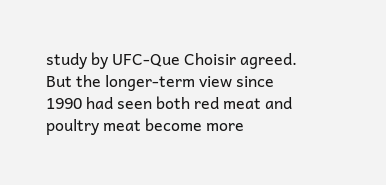study by UFC-Que Choisir agreed. But the longer-term view since 1990 had seen both red meat and poultry meat become more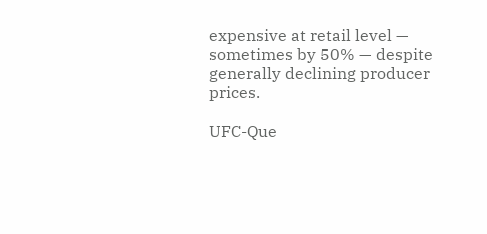expensive at retail level — sometimes by 50% — despite generally declining producer prices.

UFC-Que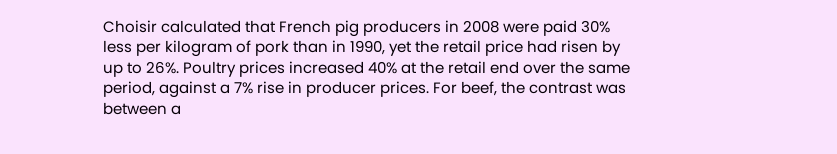Choisir calculated that French pig producers in 2008 were paid 30% less per kilogram of pork than in 1990, yet the retail price had risen by up to 26%. Poultry prices increased 40% at the retail end over the same period, against a 7% rise in producer prices. For beef, the contrast was between a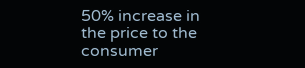50% increase in the price to the consumer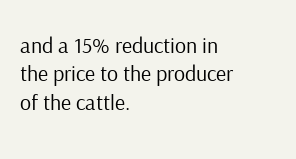and a 15% reduction in the price to the producer of the cattle.